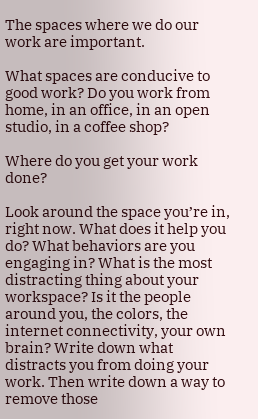The spaces where we do our work are important.

What spaces are conducive to good work? Do you work from home, in an office, in an open studio, in a coffee shop?

Where do you get your work done?

Look around the space you’re in, right now. What does it help you do? What behaviors are you engaging in? What is the most distracting thing about your workspace? Is it the people around you, the colors, the internet connectivity, your own brain? Write down what distracts you from doing your work. Then write down a way to remove those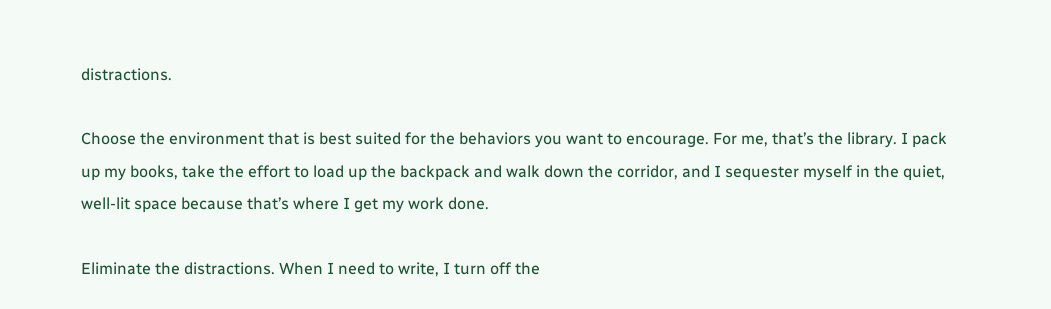distractions.

Choose the environment that is best suited for the behaviors you want to encourage. For me, that’s the library. I pack up my books, take the effort to load up the backpack and walk down the corridor, and I sequester myself in the quiet, well-lit space because that’s where I get my work done.

Eliminate the distractions. When I need to write, I turn off the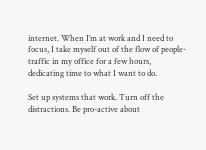internet. When I’m at work and I need to focus, I take myself out of the flow of people-traffic in my office for a few hours, dedicating time to what I want to do.

Set up systems that work. Turn off the distractions. Be pro-active about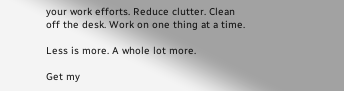your work efforts. Reduce clutter. Clean off the desk. Work on one thing at a time.

Less is more. A whole lot more.

Get my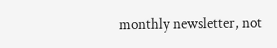monthly newsletter, not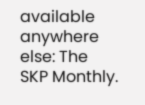available anywhere else: The SKP Monthly.